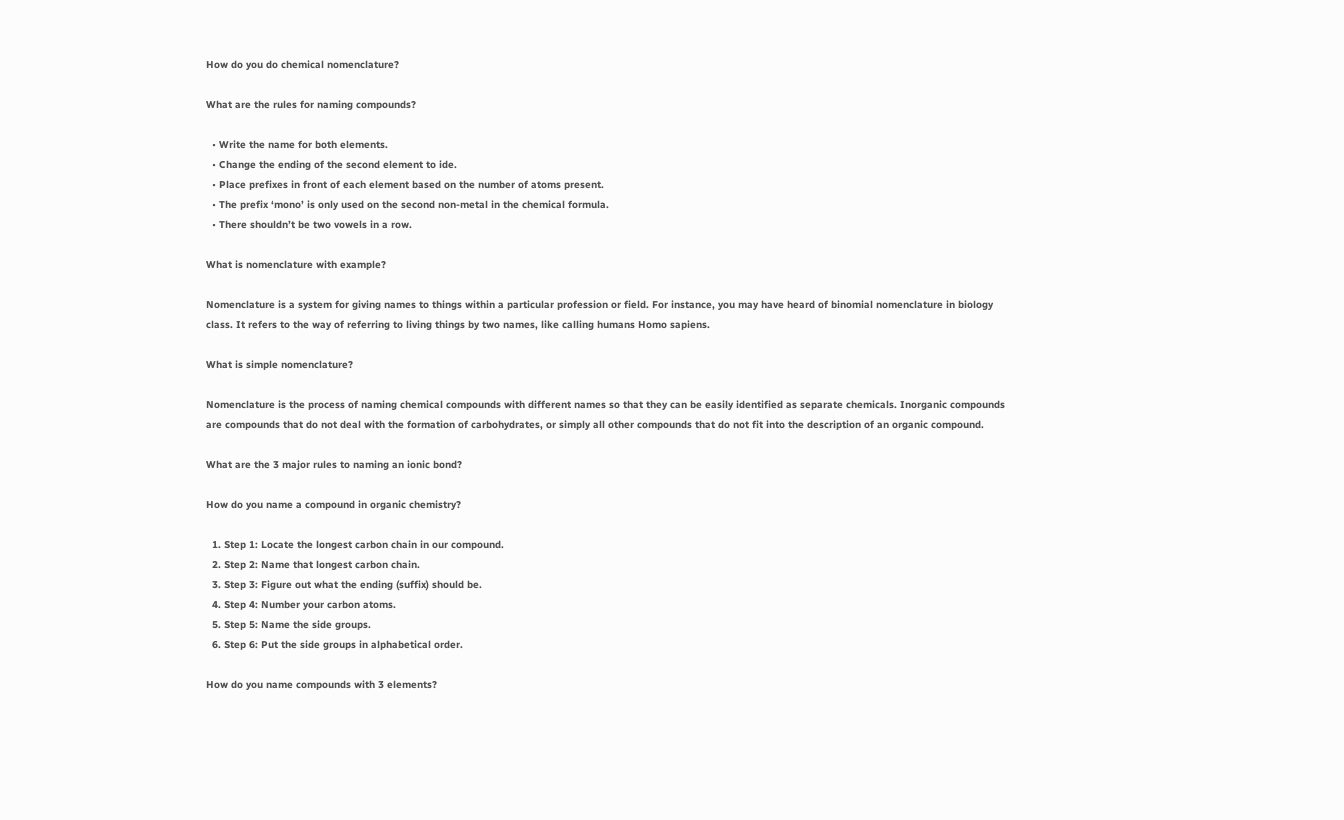How do you do chemical nomenclature?

What are the rules for naming compounds?

  • Write the name for both elements.
  • Change the ending of the second element to ide.
  • Place prefixes in front of each element based on the number of atoms present.
  • The prefix ‘mono’ is only used on the second non-metal in the chemical formula.
  • There shouldn’t be two vowels in a row.

What is nomenclature with example?

Nomenclature is a system for giving names to things within a particular profession or field. For instance, you may have heard of binomial nomenclature in biology class. It refers to the way of referring to living things by two names, like calling humans Homo sapiens.

What is simple nomenclature?

Nomenclature is the process of naming chemical compounds with different names so that they can be easily identified as separate chemicals. Inorganic compounds are compounds that do not deal with the formation of carbohydrates, or simply all other compounds that do not fit into the description of an organic compound.

What are the 3 major rules to naming an ionic bond?

How do you name a compound in organic chemistry?

  1. Step 1: Locate the longest carbon chain in our compound.
  2. Step 2: Name that longest carbon chain.
  3. Step 3: Figure out what the ending (suffix) should be.
  4. Step 4: Number your carbon atoms.
  5. Step 5: Name the side groups.
  6. Step 6: Put the side groups in alphabetical order.

How do you name compounds with 3 elements?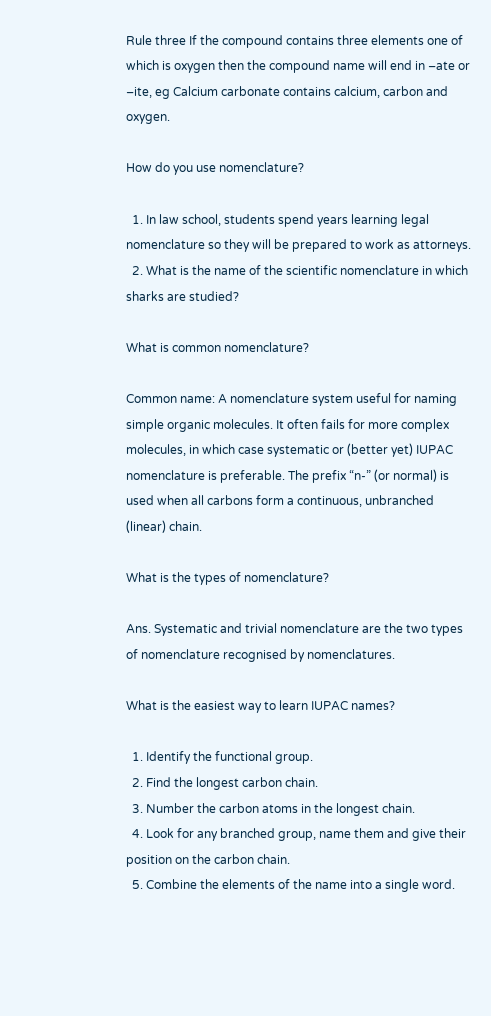Rule three If the compound contains three elements one of which is oxygen then the compound name will end in –ate or –ite, eg Calcium carbonate contains calcium, carbon and oxygen.

How do you use nomenclature?

  1. In law school, students spend years learning legal nomenclature so they will be prepared to work as attorneys.
  2. What is the name of the scientific nomenclature in which sharks are studied?

What is common nomenclature?

Common name: A nomenclature system useful for naming simple organic molecules. It often fails for more complex molecules, in which case systematic or (better yet) IUPAC nomenclature is preferable. The prefix “n-” (or normal) is used when all carbons form a continuous, unbranched (linear) chain.

What is the types of nomenclature?

Ans. Systematic and trivial nomenclature are the two types of nomenclature recognised by nomenclatures.

What is the easiest way to learn IUPAC names?

  1. Identify the functional group.
  2. Find the longest carbon chain.
  3. Number the carbon atoms in the longest chain.
  4. Look for any branched group, name them and give their position on the carbon chain.
  5. Combine the elements of the name into a single word.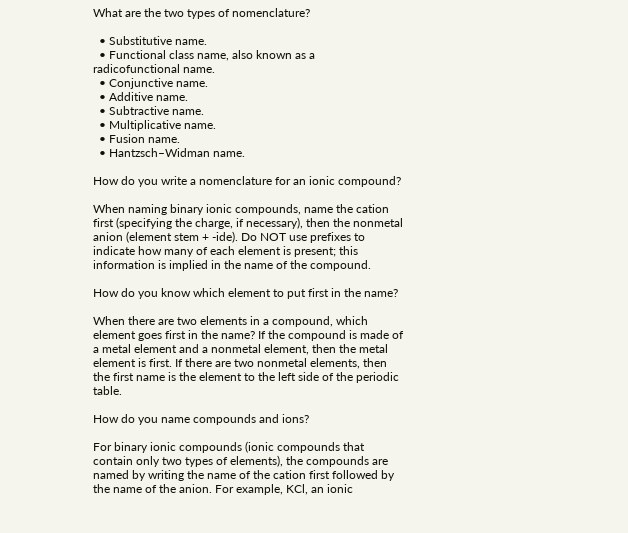What are the two types of nomenclature?

  • Substitutive name.
  • Functional class name, also known as a radicofunctional name.
  • Conjunctive name.
  • Additive name.
  • Subtractive name.
  • Multiplicative name.
  • Fusion name.
  • Hantzsch–Widman name.

How do you write a nomenclature for an ionic compound?

When naming binary ionic compounds, name the cation first (specifying the charge, if necessary), then the nonmetal anion (element stem + -ide). Do NOT use prefixes to indicate how many of each element is present; this information is implied in the name of the compound.

How do you know which element to put first in the name?

When there are two elements in a compound, which element goes first in the name? If the compound is made of a metal element and a nonmetal element, then the metal element is first. If there are two nonmetal elements, then the first name is the element to the left side of the periodic table.

How do you name compounds and ions?

For binary ionic compounds (ionic compounds that contain only two types of elements), the compounds are named by writing the name of the cation first followed by the name of the anion. For example, KCl, an ionic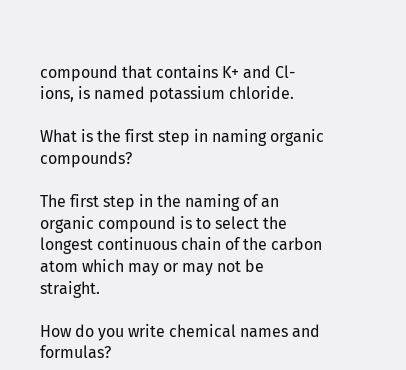compound that contains K+ and Cl- ions, is named potassium chloride.

What is the first step in naming organic compounds?

The first step in the naming of an organic compound is to select the longest continuous chain of the carbon atom which may or may not be straight.

How do you write chemical names and formulas?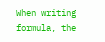When writing formula, the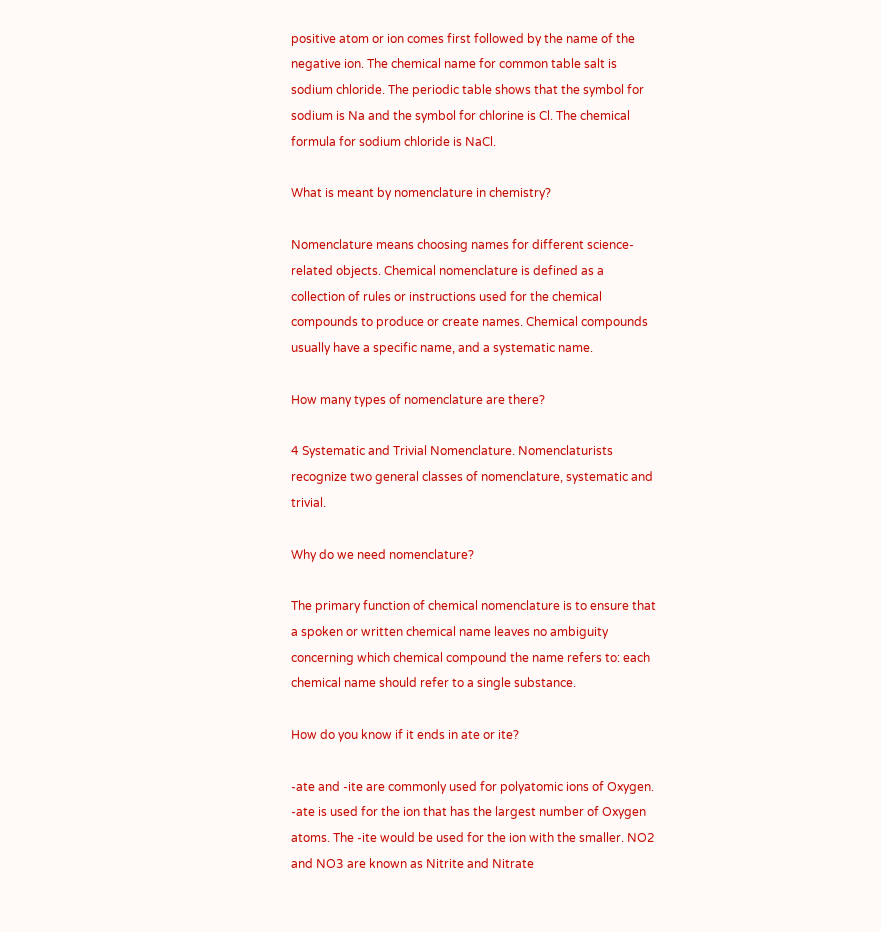positive atom or ion comes first followed by the name of the negative ion. The chemical name for common table salt is sodium chloride. The periodic table shows that the symbol for sodium is Na and the symbol for chlorine is Cl. The chemical formula for sodium chloride is NaCl.

What is meant by nomenclature in chemistry?

Nomenclature means choosing names for different science-related objects. Chemical nomenclature is defined as a collection of rules or instructions used for the chemical compounds to produce or create names. Chemical compounds usually have a specific name, and a systematic name.

How many types of nomenclature are there?

4 Systematic and Trivial Nomenclature. Nomenclaturists recognize two general classes of nomenclature, systematic and trivial.

Why do we need nomenclature?

The primary function of chemical nomenclature is to ensure that a spoken or written chemical name leaves no ambiguity concerning which chemical compound the name refers to: each chemical name should refer to a single substance.

How do you know if it ends in ate or ite?

-ate and -ite are commonly used for polyatomic ions of Oxygen. -ate is used for the ion that has the largest number of Oxygen atoms. The -ite would be used for the ion with the smaller. NO2 and NO3 are known as Nitrite and Nitrate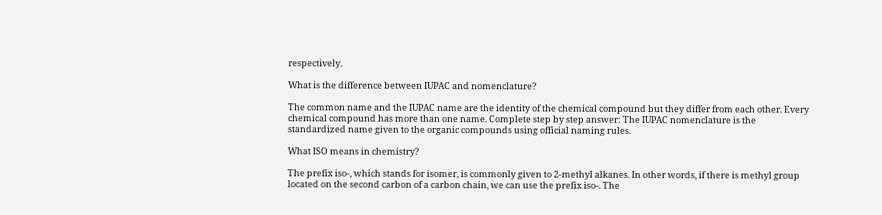respectively.

What is the difference between IUPAC and nomenclature?

The common name and the IUPAC name are the identity of the chemical compound but they differ from each other. Every chemical compound has more than one name. Complete step by step answer: The IUPAC nomenclature is the standardized name given to the organic compounds using official naming rules.

What ISO means in chemistry?

The prefix iso-, which stands for isomer, is commonly given to 2-methyl alkanes. In other words, if there is methyl group located on the second carbon of a carbon chain, we can use the prefix iso-. The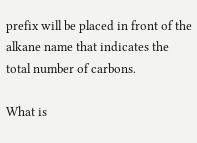prefix will be placed in front of the alkane name that indicates the total number of carbons.

What is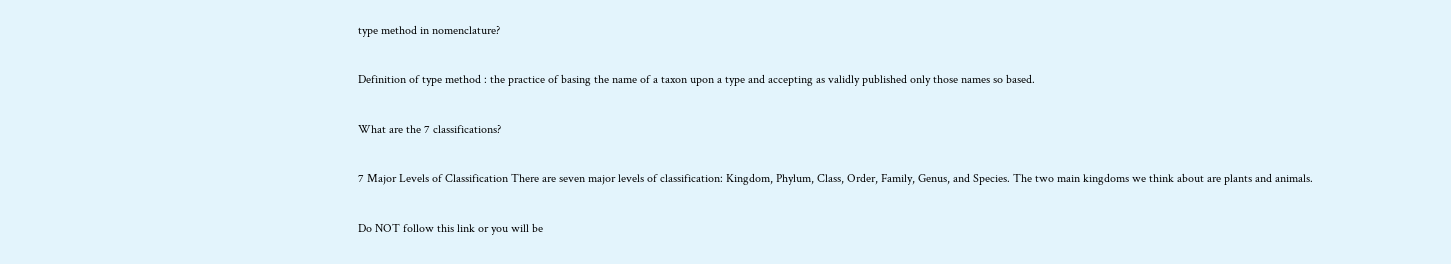type method in nomenclature?

Definition of type method : the practice of basing the name of a taxon upon a type and accepting as validly published only those names so based.

What are the 7 classifications?

7 Major Levels of Classification There are seven major levels of classification: Kingdom, Phylum, Class, Order, Family, Genus, and Species. The two main kingdoms we think about are plants and animals.

Do NOT follow this link or you will be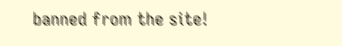banned from the site!